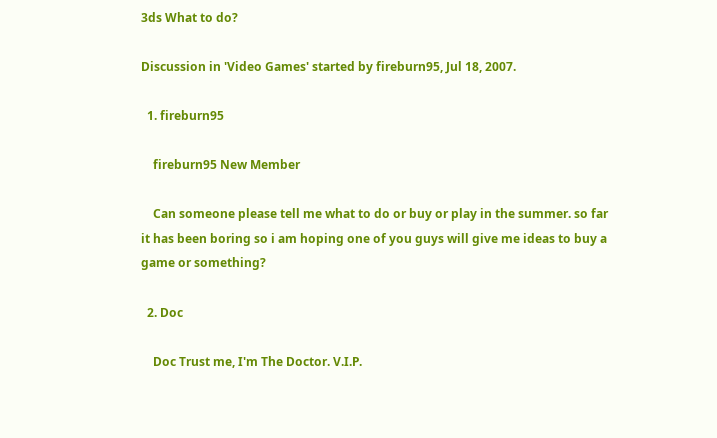3ds What to do?

Discussion in 'Video Games' started by fireburn95, Jul 18, 2007.

  1. fireburn95

    fireburn95 New Member

    Can someone please tell me what to do or buy or play in the summer. so far it has been boring so i am hoping one of you guys will give me ideas to buy a game or something?

  2. Doc

    Doc Trust me, I'm The Doctor. V.I.P.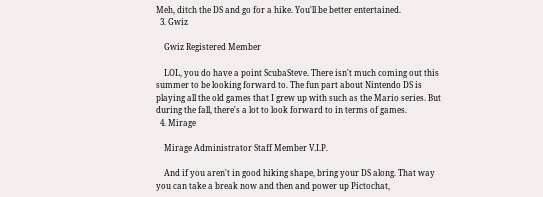Meh, ditch the DS and go for a hike. You'll be better entertained.
  3. Gwiz

    Gwiz Registered Member

    LOL, you do have a point ScubaSteve. There isn't much coming out this summer to be looking forward to. The fun part about Nintendo DS is playing all the old games that I grew up with such as the Mario series. But during the fall, there's a lot to look forward to in terms of games.
  4. Mirage

    Mirage Administrator Staff Member V.I.P.

    And if you aren't in good hiking shape, bring your DS along. That way you can take a break now and then and power up Pictochat,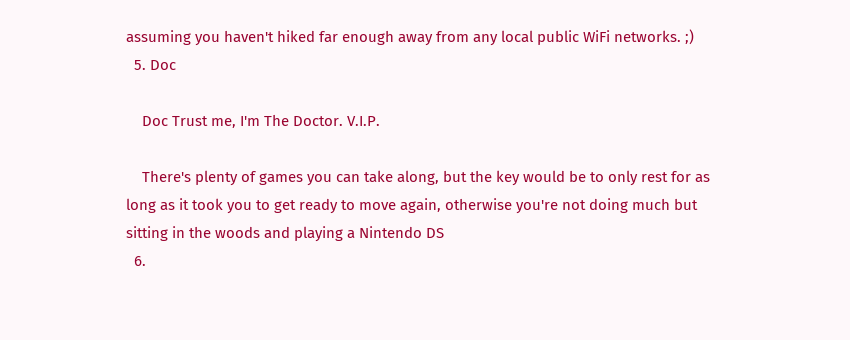assuming you haven't hiked far enough away from any local public WiFi networks. ;)
  5. Doc

    Doc Trust me, I'm The Doctor. V.I.P.

    There's plenty of games you can take along, but the key would be to only rest for as long as it took you to get ready to move again, otherwise you're not doing much but sitting in the woods and playing a Nintendo DS
  6.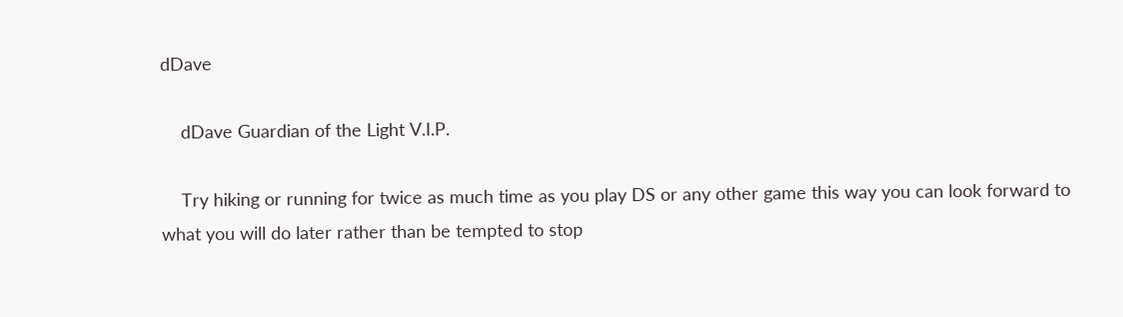dDave

    dDave Guardian of the Light V.I.P.

    Try hiking or running for twice as much time as you play DS or any other game this way you can look forward to what you will do later rather than be tempted to stop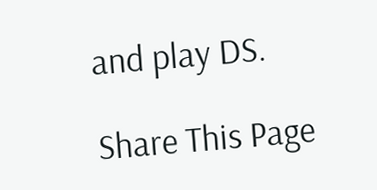and play DS.

Share This Page